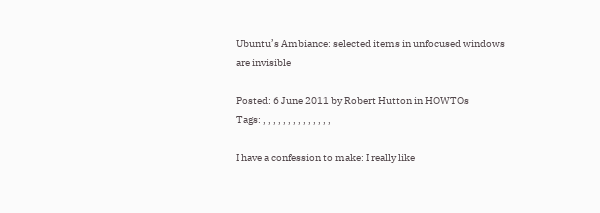Ubuntu’s Ambiance: selected items in unfocused windows are invisible

Posted: 6 June 2011 by Robert Hutton in HOWTOs
Tags: , , , , , , , , , , , , , ,

I have a confession to make: I really like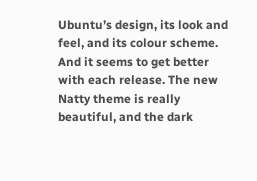Ubuntu’s design, its look and feel, and its colour scheme. And it seems to get better with each release. The new Natty theme is really beautiful, and the dark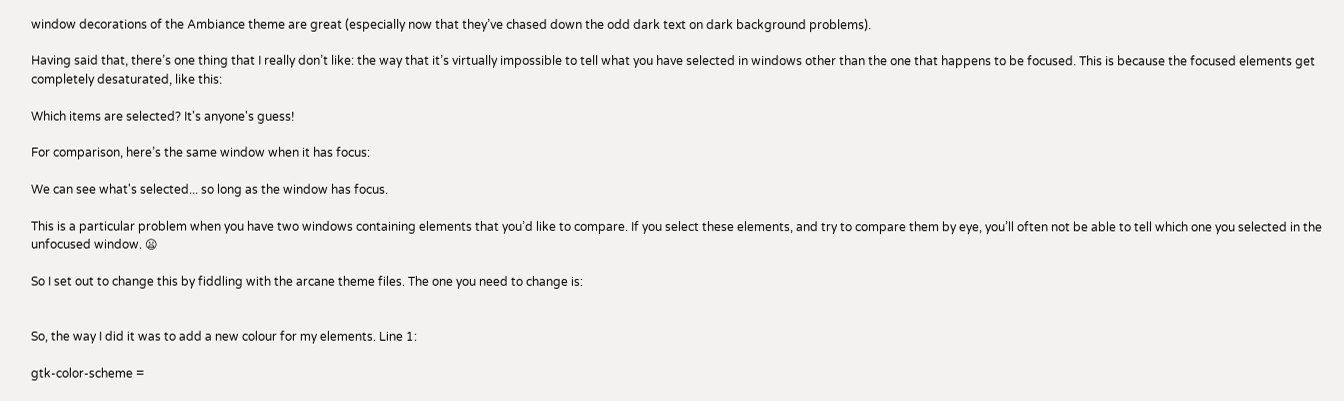window decorations of the Ambiance theme are great (especially now that they’ve chased down the odd dark text on dark background problems).

Having said that, there’s one thing that I really don’t like: the way that it’s virtually impossible to tell what you have selected in windows other than the one that happens to be focused. This is because the focused elements get completely desaturated, like this:

Which items are selected? It's anyone's guess!

For comparison, here’s the same window when it has focus:

We can see what's selected... so long as the window has focus.

This is a particular problem when you have two windows containing elements that you’d like to compare. If you select these elements, and try to compare them by eye, you’ll often not be able to tell which one you selected in the unfocused window. 😦

So I set out to change this by fiddling with the arcane theme files. The one you need to change is:


So, the way I did it was to add a new colour for my elements. Line 1:

gtk-color-scheme =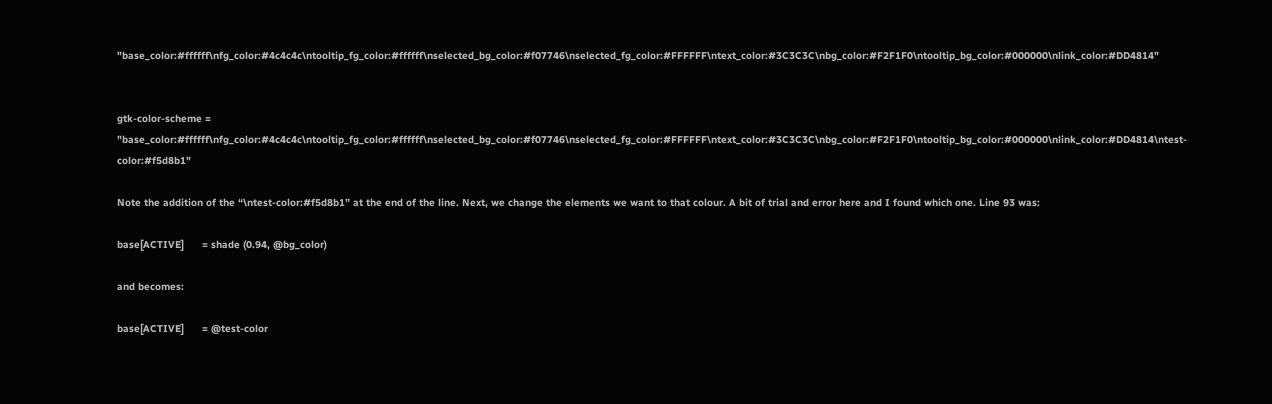"base_color:#ffffff\nfg_color:#4c4c4c\ntooltip_fg_color:#ffffff\nselected_bg_color:#f07746\nselected_fg_color:#FFFFFF\ntext_color:#3C3C3C\nbg_color:#F2F1F0\ntooltip_bg_color:#000000\nlink_color:#DD4814"


gtk-color-scheme = "base_color:#ffffff\nfg_color:#4c4c4c\ntooltip_fg_color:#ffffff\nselected_bg_color:#f07746\nselected_fg_color:#FFFFFF\ntext_color:#3C3C3C\nbg_color:#F2F1F0\ntooltip_bg_color:#000000\nlink_color:#DD4814\ntest-color:#f5d8b1"

Note the addition of the “\ntest-color:#f5d8b1” at the end of the line. Next, we change the elements we want to that colour. A bit of trial and error here and I found which one. Line 93 was:

base[ACTIVE]      = shade (0.94, @bg_color)

and becomes:

base[ACTIVE]      = @test-color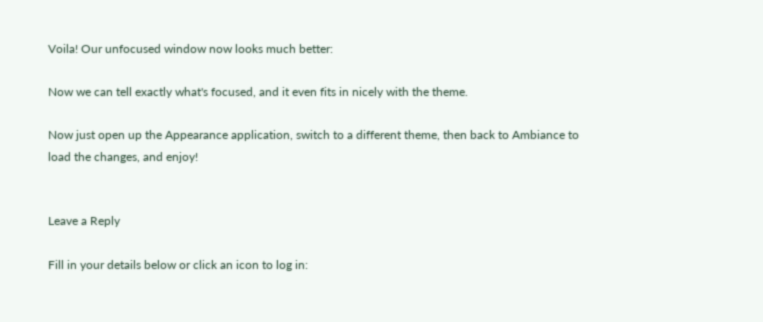Voila! Our unfocused window now looks much better:

Now we can tell exactly what's focused, and it even fits in nicely with the theme.

Now just open up the Appearance application, switch to a different theme, then back to Ambiance to load the changes, and enjoy!


Leave a Reply

Fill in your details below or click an icon to log in: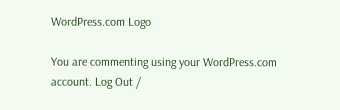WordPress.com Logo

You are commenting using your WordPress.com account. Log Out /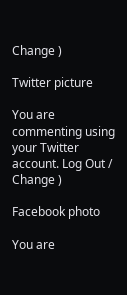Change )

Twitter picture

You are commenting using your Twitter account. Log Out /  Change )

Facebook photo

You are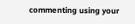commenting using your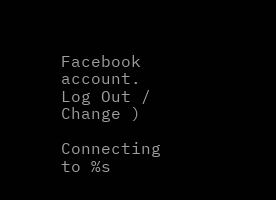Facebook account. Log Out /  Change )

Connecting to %s